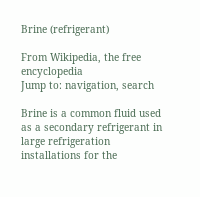Brine (refrigerant)

From Wikipedia, the free encyclopedia
Jump to: navigation, search

Brine is a common fluid used as a secondary refrigerant in large refrigeration installations for the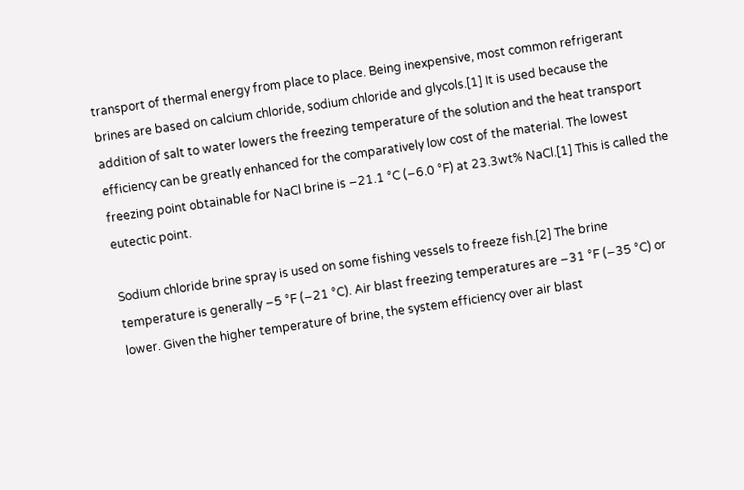transport of thermal energy from place to place. Being inexpensive, most common refrigerant brines are based on calcium chloride, sodium chloride and glycols.[1] It is used because the addition of salt to water lowers the freezing temperature of the solution and the heat transport efficiency can be greatly enhanced for the comparatively low cost of the material. The lowest freezing point obtainable for NaCl brine is −21.1 °C (−6.0 °F) at 23.3wt% NaCl.[1] This is called the eutectic point.

Sodium chloride brine spray is used on some fishing vessels to freeze fish.[2] The brine temperature is generally −5 °F (−21 °C). Air blast freezing temperatures are −31 °F (−35 °C) or lower. Given the higher temperature of brine, the system efficiency over air blast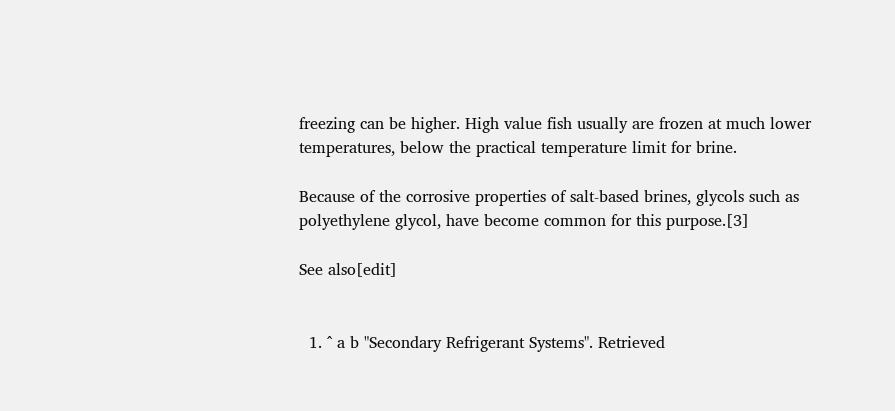freezing can be higher. High value fish usually are frozen at much lower temperatures, below the practical temperature limit for brine.

Because of the corrosive properties of salt-based brines, glycols such as polyethylene glycol, have become common for this purpose.[3]

See also[edit]


  1. ^ a b "Secondary Refrigerant Systems". Retrieved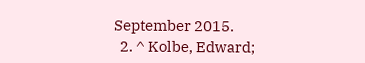September 2015.
  2. ^ Kolbe, Edward;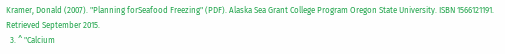Kramer, Donald (2007). "Planning forSeafood Freezing" (PDF). Alaska Sea Grant College Program Oregon State University. ISBN 1566121191. Retrieved September 2015.
  3. ^ "Calcium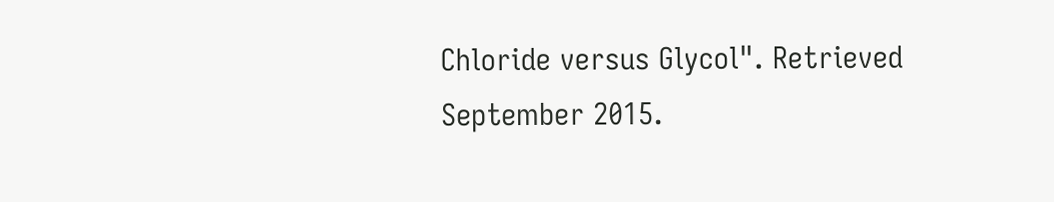Chloride versus Glycol". Retrieved September 2015.